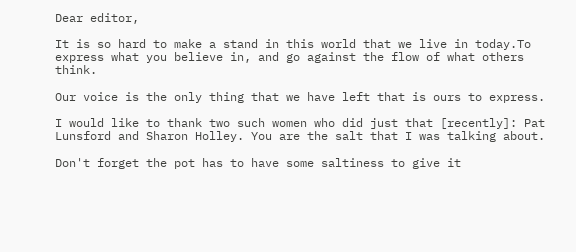Dear editor,

It is so hard to make a stand in this world that we live in today.To express what you believe in, and go against the flow of what others think.

Our voice is the only thing that we have left that is ours to express.

I would like to thank two such women who did just that [recently]: Pat Lunsford and Sharon Holley. You are the salt that I was talking about.

Don't forget the pot has to have some saltiness to give it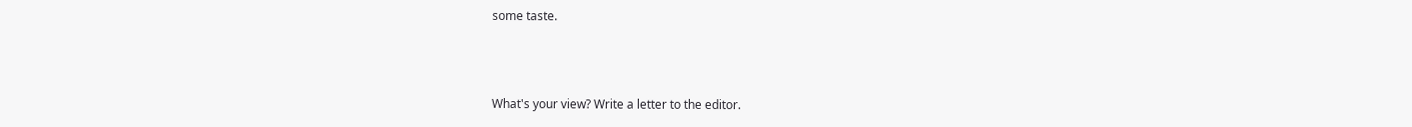some taste.



What's your view? Write a letter to the editor.